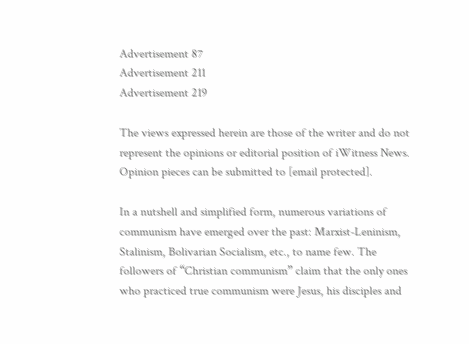Advertisement 87
Advertisement 211
Advertisement 219

The views expressed herein are those of the writer and do not represent the opinions or editorial position of iWitness News. Opinion pieces can be submitted to [email protected].

In a nutshell and simplified form, numerous variations of communism have emerged over the past: Marxist-Leninism, Stalinism, Bolivarian Socialism, etc., to name few. The followers of “Christian communism” claim that the only ones who practiced true communism were Jesus, his disciples and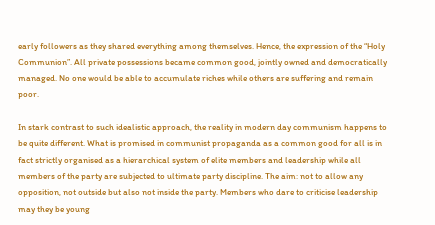early followers as they shared everything among themselves. Hence, the expression of the “Holy Communion”. All private possessions became common good, jointly owned and democratically managed. No one would be able to accumulate riches while others are suffering and remain poor.

In stark contrast to such idealistic approach, the reality in modern day communism happens to be quite different. What is promised in communist propaganda as a common good for all is in fact strictly organised as a hierarchical system of elite members and leadership while all members of the party are subjected to ultimate party discipline. The aim: not to allow any opposition, not outside but also not inside the party. Members who dare to criticise leadership may they be young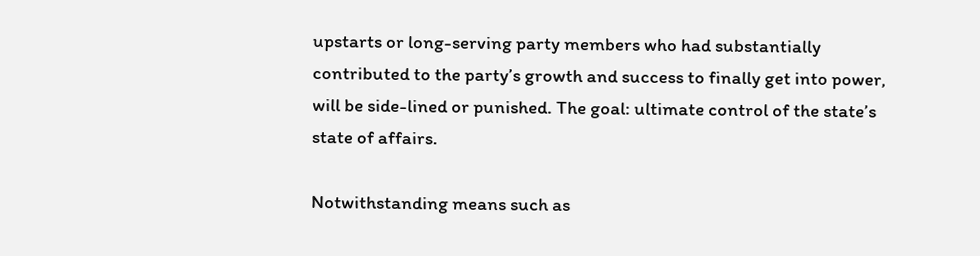upstarts or long-serving party members who had substantially contributed to the party’s growth and success to finally get into power, will be side-lined or punished. The goal: ultimate control of the state’s state of affairs.

Notwithstanding means such as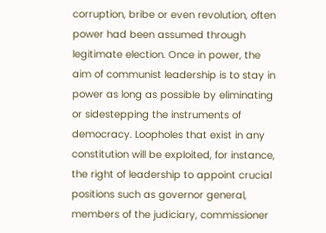corruption, bribe or even revolution, often power had been assumed through legitimate election. Once in power, the aim of communist leadership is to stay in power as long as possible by eliminating or sidestepping the instruments of democracy. Loopholes that exist in any constitution will be exploited, for instance, the right of leadership to appoint crucial positions such as governor general, members of the judiciary, commissioner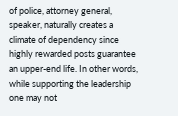of police, attorney general, speaker, naturally creates a climate of dependency since highly rewarded posts guarantee an upper-end life. In other words, while supporting the leadership one may not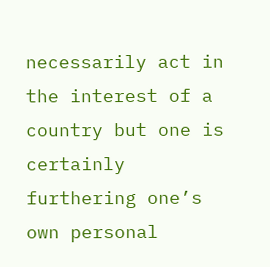necessarily act in the interest of a country but one is certainly furthering one’s own personal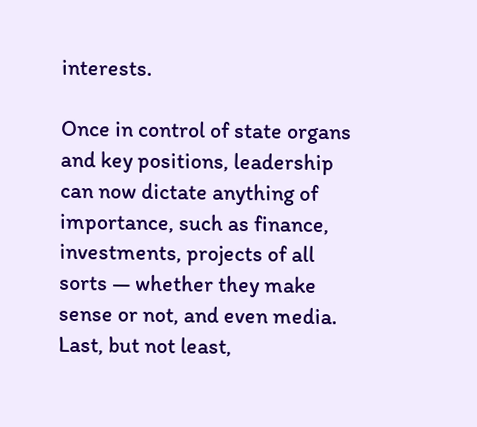interests.

Once in control of state organs and key positions, leadership can now dictate anything of importance, such as finance, investments, projects of all sorts — whether they make sense or not, and even media. Last, but not least,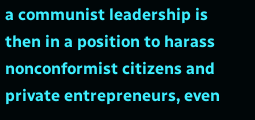a communist leadership is then in a position to harass nonconformist citizens and private entrepreneurs, even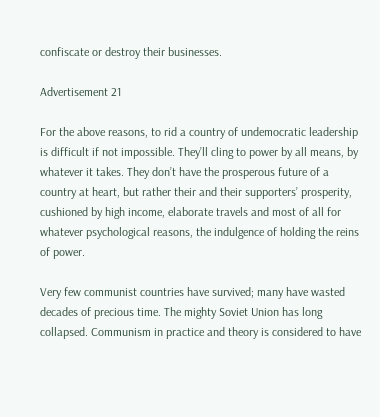confiscate or destroy their businesses.

Advertisement 21

For the above reasons, to rid a country of undemocratic leadership is difficult if not impossible. They’ll cling to power by all means, by whatever it takes. They don’t have the prosperous future of a country at heart, but rather their and their supporters’ prosperity, cushioned by high income, elaborate travels and most of all for whatever psychological reasons, the indulgence of holding the reins of power.

Very few communist countries have survived; many have wasted decades of precious time. The mighty Soviet Union has long collapsed. Communism in practice and theory is considered to have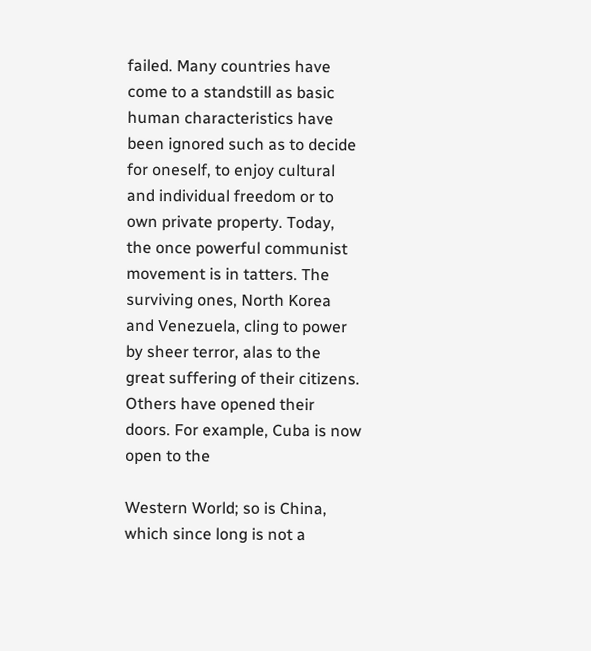failed. Many countries have come to a standstill as basic human characteristics have been ignored such as to decide for oneself, to enjoy cultural and individual freedom or to own private property. Today, the once powerful communist movement is in tatters. The surviving ones, North Korea and Venezuela, cling to power by sheer terror, alas to the great suffering of their citizens. Others have opened their doors. For example, Cuba is now open to the

Western World; so is China, which since long is not a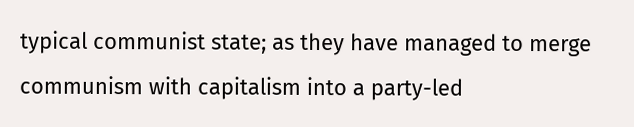typical communist state; as they have managed to merge communism with capitalism into a party-led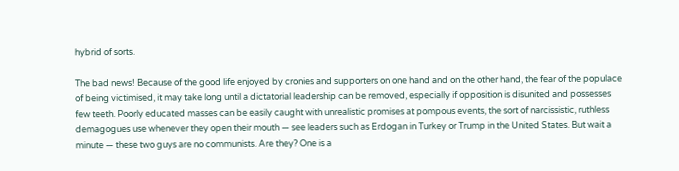hybrid of sorts.

The bad news! Because of the good life enjoyed by cronies and supporters on one hand and on the other hand, the fear of the populace of being victimised, it may take long until a dictatorial leadership can be removed, especially if opposition is disunited and possesses few teeth. Poorly educated masses can be easily caught with unrealistic promises at pompous events, the sort of narcissistic, ruthless demagogues use whenever they open their mouth — see leaders such as Erdogan in Turkey or Trump in the United States. But wait a minute — these two guys are no communists. Are they? One is a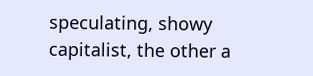speculating, showy capitalist, the other a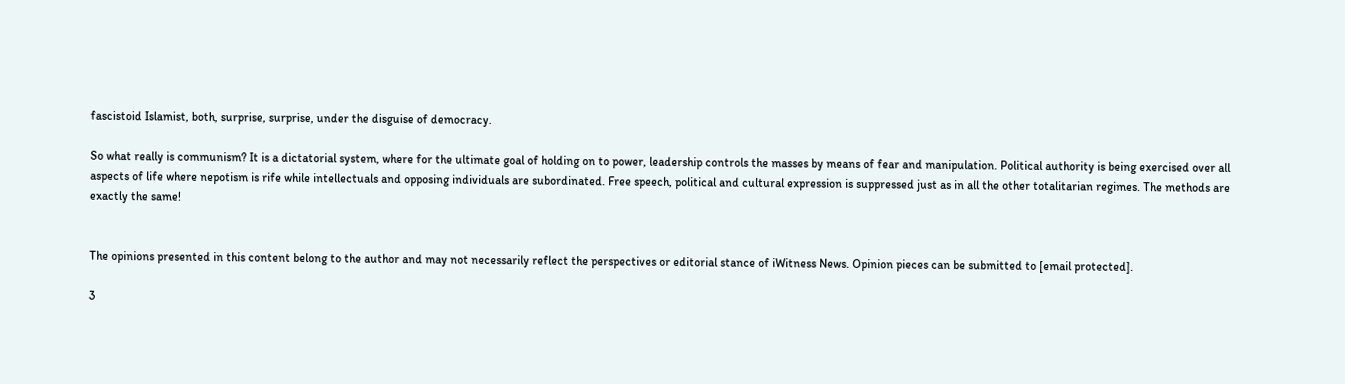fascistoid Islamist, both, surprise, surprise, under the disguise of democracy.

So what really is communism? It is a dictatorial system, where for the ultimate goal of holding on to power, leadership controls the masses by means of fear and manipulation. Political authority is being exercised over all aspects of life where nepotism is rife while intellectuals and opposing individuals are subordinated. Free speech, political and cultural expression is suppressed just as in all the other totalitarian regimes. The methods are exactly the same!


The opinions presented in this content belong to the author and may not necessarily reflect the perspectives or editorial stance of iWitness News. Opinion pieces can be submitted to [email protected].

3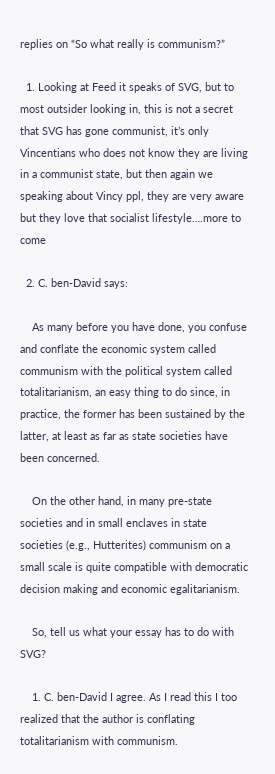replies on “So what really is communism?”

  1. Looking at Feed it speaks of SVG, but to most outsider looking in, this is not a secret that SVG has gone communist, it’s only Vincentians who does not know they are living in a communist state, but then again we speaking about Vincy ppl, they are very aware but they love that socialist lifestyle….more to come

  2. C. ben-David says:

    As many before you have done, you confuse and conflate the economic system called communism with the political system called totalitarianism, an easy thing to do since, in practice, the former has been sustained by the latter, at least as far as state societies have been concerned.

    On the other hand, in many pre-state societies and in small enclaves in state societies (e.g., Hutterites) communism on a small scale is quite compatible with democratic decision making and economic egalitarianism.

    So, tell us what your essay has to do with SVG?

    1. C. ben-David I agree. As I read this I too realized that the author is conflating totalitarianism with communism.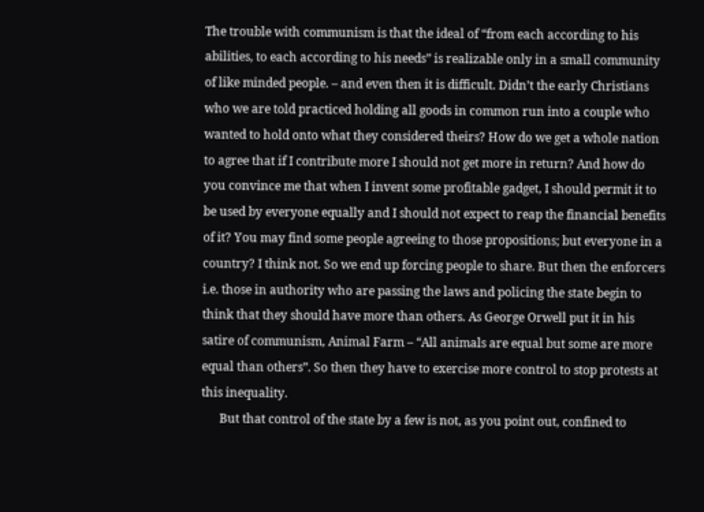The trouble with communism is that the ideal of “from each according to his abilities, to each according to his needs” is realizable only in a small community of like minded people. – and even then it is difficult. Didn’t the early Christians who we are told practiced holding all goods in common run into a couple who wanted to hold onto what they considered theirs? How do we get a whole nation to agree that if I contribute more I should not get more in return? And how do you convince me that when I invent some profitable gadget, I should permit it to be used by everyone equally and I should not expect to reap the financial benefits of it? You may find some people agreeing to those propositions; but everyone in a country? I think not. So we end up forcing people to share. But then the enforcers i.e. those in authority who are passing the laws and policing the state begin to think that they should have more than others. As George Orwell put it in his satire of communism, Animal Farm – “All animals are equal but some are more equal than others”. So then they have to exercise more control to stop protests at this inequality.
      But that control of the state by a few is not, as you point out, confined to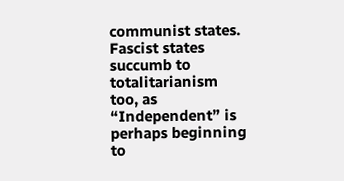communist states. Fascist states succumb to totalitarianism too, as “Independent” is perhaps beginning to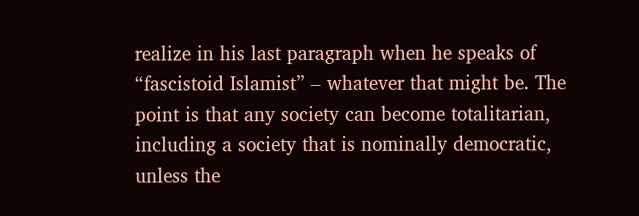realize in his last paragraph when he speaks of “fascistoid Islamist” – whatever that might be. The point is that any society can become totalitarian, including a society that is nominally democratic, unless the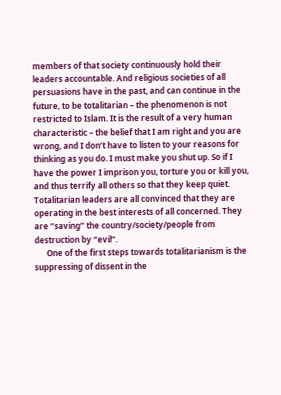members of that society continuously hold their leaders accountable. And religious societies of all persuasions have in the past, and can continue in the future, to be totalitarian – the phenomenon is not restricted to Islam. It is the result of a very human characteristic – the belief that I am right and you are wrong, and I don’t have to listen to your reasons for thinking as you do. I must make you shut up. So if I have the power I imprison you, torture you or kill you, and thus terrify all others so that they keep quiet. Totalitarian leaders are all convinced that they are operating in the best interests of all concerned. They are “saving” the country/society/people from destruction by “evil”.
      One of the first steps towards totalitarianism is the suppressing of dissent in the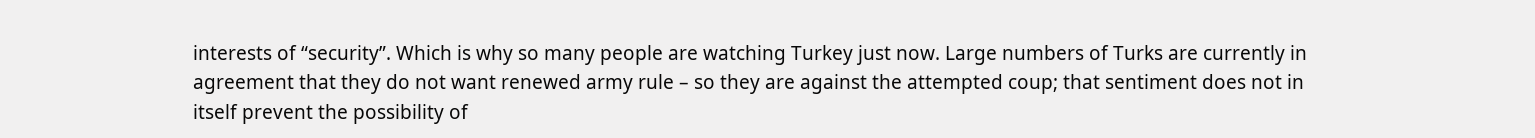interests of “security”. Which is why so many people are watching Turkey just now. Large numbers of Turks are currently in agreement that they do not want renewed army rule – so they are against the attempted coup; that sentiment does not in itself prevent the possibility of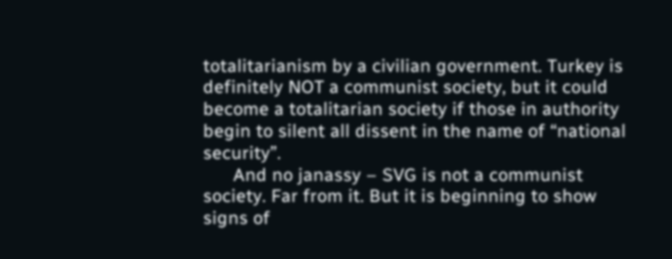totalitarianism by a civilian government. Turkey is definitely NOT a communist society, but it could become a totalitarian society if those in authority begin to silent all dissent in the name of “national security”.
      And no janassy – SVG is not a communist society. Far from it. But it is beginning to show signs of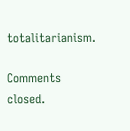totalitarianism.

Comments closed.